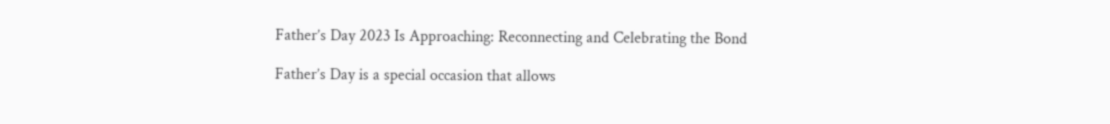Father’s Day 2023 Is Approaching: Reconnecting and Celebrating the Bond

Father’s Day is a special occasion that allows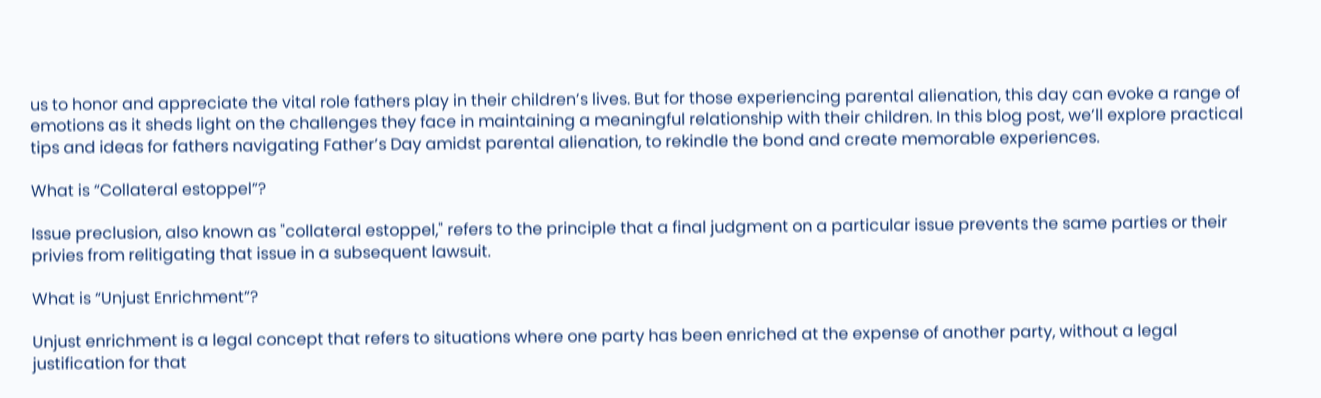us to honor and appreciate the vital role fathers play in their children’s lives. But for those experiencing parental alienation, this day can evoke a range of emotions as it sheds light on the challenges they face in maintaining a meaningful relationship with their children. In this blog post, we’ll explore practical tips and ideas for fathers navigating Father’s Day amidst parental alienation, to rekindle the bond and create memorable experiences.

What is “Collateral estoppel”?

Issue preclusion, also known as "collateral estoppel," refers to the principle that a final judgment on a particular issue prevents the same parties or their privies from relitigating that issue in a subsequent lawsuit.

What is “Unjust Enrichment”?

Unjust enrichment is a legal concept that refers to situations where one party has been enriched at the expense of another party, without a legal justification for that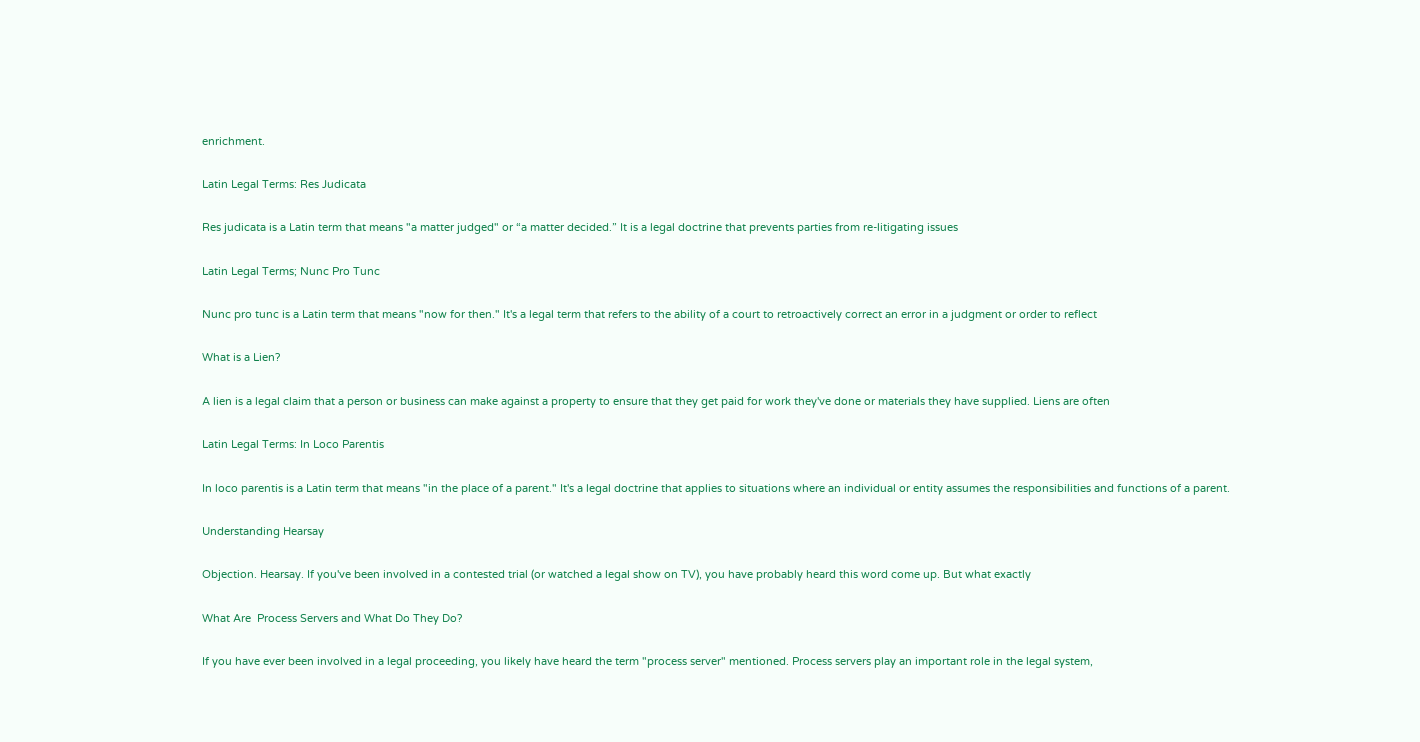enrichment.

Latin Legal Terms: Res Judicata

Res judicata is a Latin term that means "a matter judged" or “a matter decided.” It is a legal doctrine that prevents parties from re-litigating issues

Latin Legal Terms; Nunc Pro Tunc

Nunc pro tunc is a Latin term that means "now for then." It's a legal term that refers to the ability of a court to retroactively correct an error in a judgment or order to reflect

What is a Lien?

A lien is a legal claim that a person or business can make against a property to ensure that they get paid for work they've done or materials they have supplied. Liens are often

Latin Legal Terms: In Loco Parentis

In loco parentis is a Latin term that means "in the place of a parent." It's a legal doctrine that applies to situations where an individual or entity assumes the responsibilities and functions of a parent.

Understanding Hearsay

Objection. Hearsay. If you've been involved in a contested trial (or watched a legal show on TV), you have probably heard this word come up. But what exactly

What Are  Process Servers and What Do They Do?

If you have ever been involved in a legal proceeding, you likely have heard the term "process server" mentioned. Process servers play an important role in the legal system,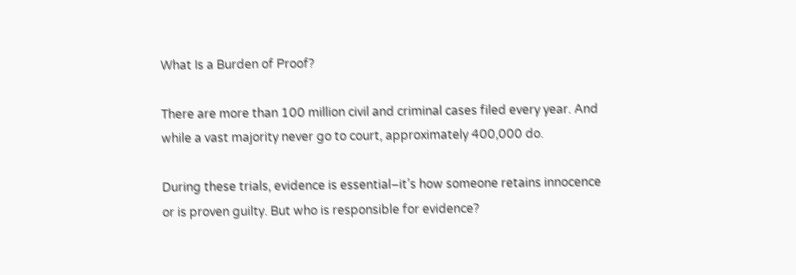What Is a Burden of Proof?

There are more than 100 million civil and criminal cases filed every year. And while a vast majority never go to court, approximately 400,000 do.

During these trials, evidence is essential–it’s how someone retains innocence or is proven guilty. But who is responsible for evidence?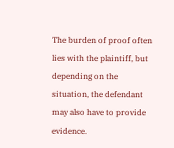The burden of proof often lies with the plaintiff, but depending on the situation, the defendant may also have to provide evidence.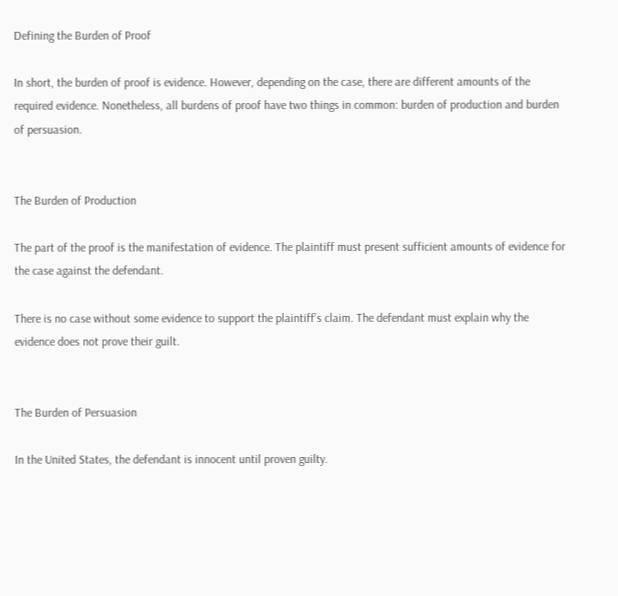Defining the Burden of Proof

In short, the burden of proof is evidence. However, depending on the case, there are different amounts of the required evidence. Nonetheless, all burdens of proof have two things in common: burden of production and burden of persuasion.


The Burden of Production

The part of the proof is the manifestation of evidence. The plaintiff must present sufficient amounts of evidence for the case against the defendant.

There is no case without some evidence to support the plaintiff’s claim. The defendant must explain why the evidence does not prove their guilt.


The Burden of Persuasion

In the United States, the defendant is innocent until proven guilty.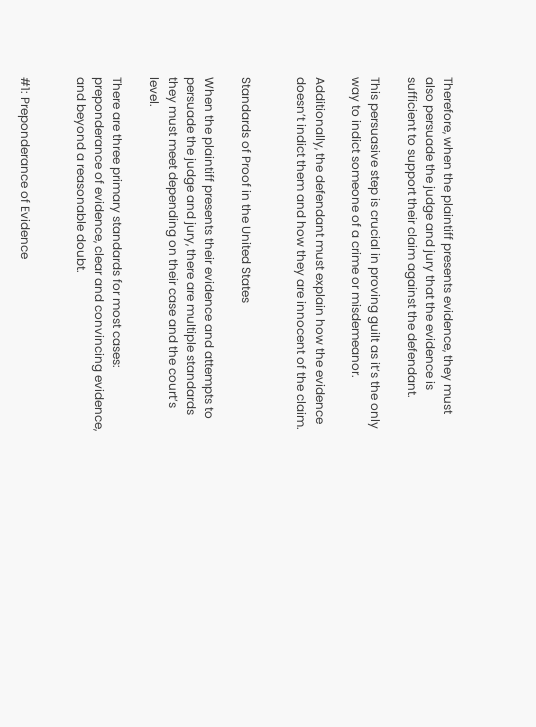Therefore, when the plaintiff presents evidence, they must also persuade the judge and jury that the evidence is sufficient to support their claim against the defendant.

This persuasive step is crucial in proving guilt as it’s the only way to indict someone of a crime or misdemeanor.

Additionally, the defendant must explain how the evidence doesn’t indict them and how they are innocent of the claim.


Standards of Proof in the United States

When the plaintiff presents their evidence and attempts to persuade the judge and jury, there are multiple standards they must meet depending on their case and the court’s level.

There are three primary standards for most cases: preponderance of evidence, clear and convincing evidence, and beyond a reasonable doubt.


#1: Preponderance of Evidence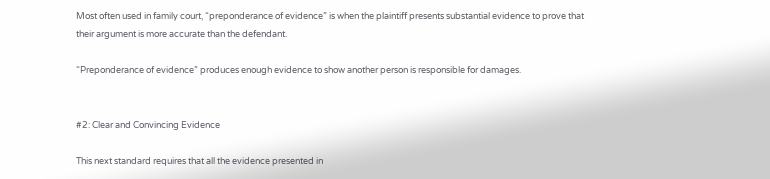Most often used in family court, “preponderance of evidence” is when the plaintiff presents substantial evidence to prove that their argument is more accurate than the defendant.

“Preponderance of evidence” produces enough evidence to show another person is responsible for damages.


#2: Clear and Convincing Evidence

This next standard requires that all the evidence presented in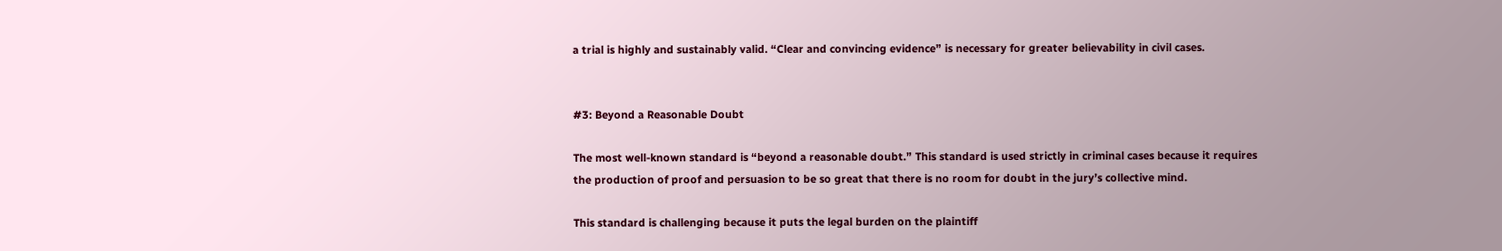a trial is highly and sustainably valid. “Clear and convincing evidence” is necessary for greater believability in civil cases.


#3: Beyond a Reasonable Doubt

The most well-known standard is “beyond a reasonable doubt.” This standard is used strictly in criminal cases because it requires the production of proof and persuasion to be so great that there is no room for doubt in the jury’s collective mind.

This standard is challenging because it puts the legal burden on the plaintiff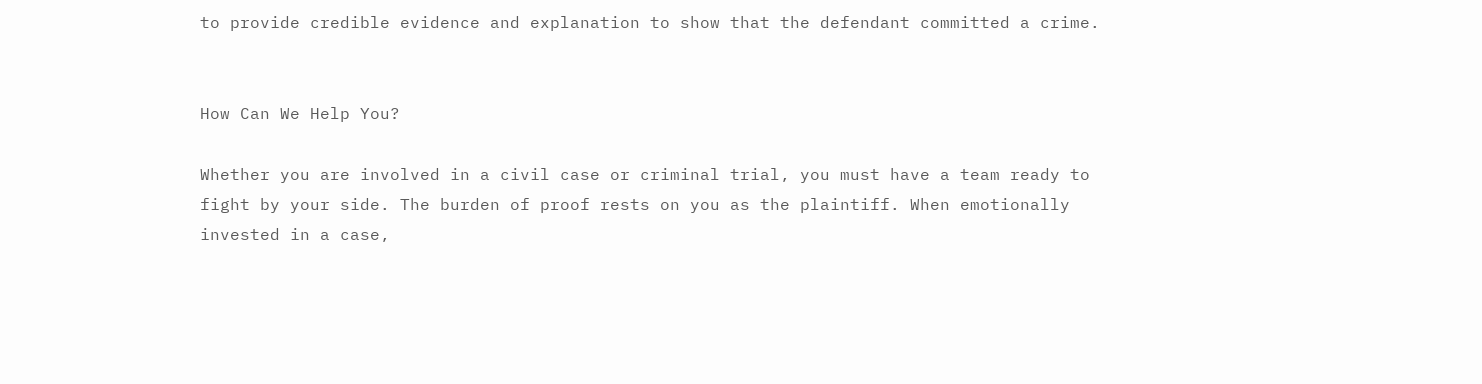to provide credible evidence and explanation to show that the defendant committed a crime.


How Can We Help You?

Whether you are involved in a civil case or criminal trial, you must have a team ready to fight by your side. The burden of proof rests on you as the plaintiff. When emotionally invested in a case,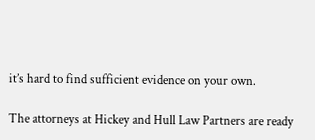it’s hard to find sufficient evidence on your own.

The attorneys at Hickey and Hull Law Partners are ready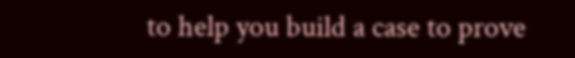to help you build a case to prove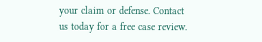your claim or defense. Contact us today for a free case review.